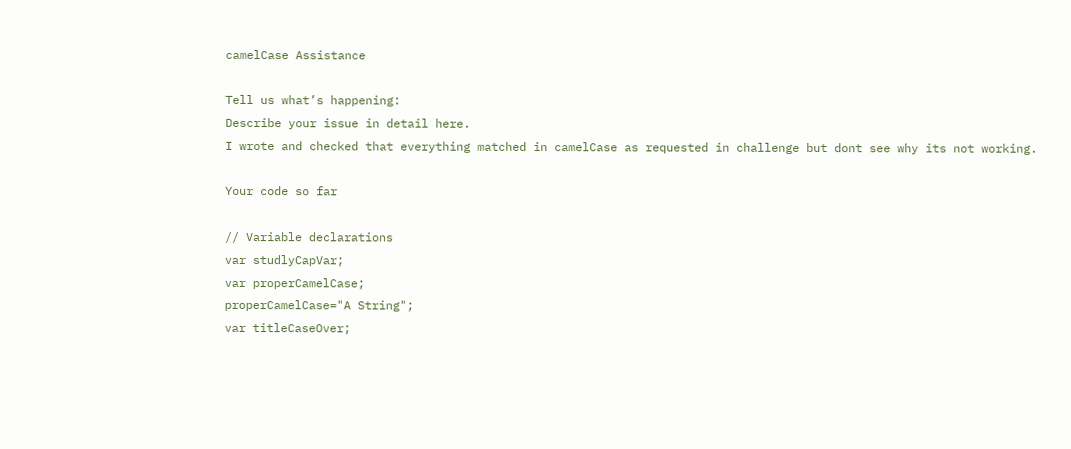camelCase Assistance

Tell us what’s happening:
Describe your issue in detail here.
I wrote and checked that everything matched in camelCase as requested in challenge but dont see why its not working.

Your code so far

// Variable declarations
var studlyCapVar;
var properCamelCase;
properCamelCase="A String";
var titleCaseOver;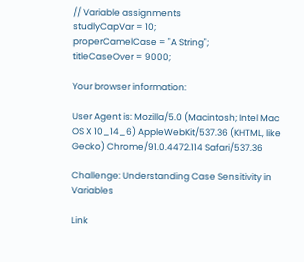// Variable assignments
studlyCapVar = 10;
properCamelCase = "A String";
titleCaseOver = 9000;

Your browser information:

User Agent is: Mozilla/5.0 (Macintosh; Intel Mac OS X 10_14_6) AppleWebKit/537.36 (KHTML, like Gecko) Chrome/91.0.4472.114 Safari/537.36

Challenge: Understanding Case Sensitivity in Variables

Link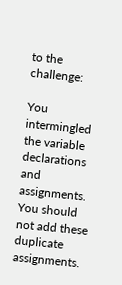to the challenge:

You intermingled the variable declarations and assignments. You should not add these duplicate assignments.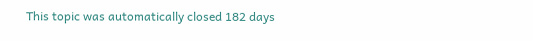This topic was automatically closed 182 days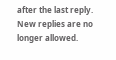after the last reply. New replies are no longer allowed.